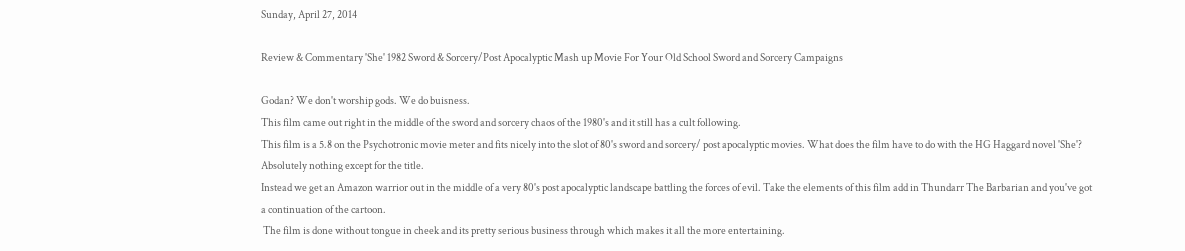Sunday, April 27, 2014

Review & Commentary 'She' 1982 Sword & Sorcery/Post Apocalyptic Mash up Movie For Your Old School Sword and Sorcery Campaigns

Godan? We don't worship gods. We do buisness.
This film came out right in the middle of the sword and sorcery chaos of the 1980's and it still has a cult following.
This film is a 5.8 on the Psychotronic movie meter and fits nicely into the slot of 80's sword and sorcery/ post apocalyptic movies. What does the film have to do with the HG Haggard novel 'She'? Absolutely nothing except for the title.
Instead we get an Amazon warrior out in the middle of a very 80's post apocalyptic landscape battling the forces of evil. Take the elements of this film add in Thundarr The Barbarian and you've got a continuation of the cartoon.
 The film is done without tongue in cheek and its pretty serious business through which makes it all the more entertaining.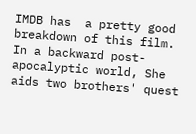IMDB has  a pretty good breakdown of this film. In a backward post-apocalyptic world, She aids two brothers' quest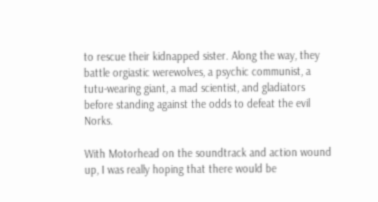to rescue their kidnapped sister. Along the way, they battle orgiastic werewolves, a psychic communist, a tutu-wearing giant, a mad scientist, and gladiators before standing against the odds to defeat the evil Norks.

With Motorhead on the soundtrack and action wound up, I was really hoping that there would be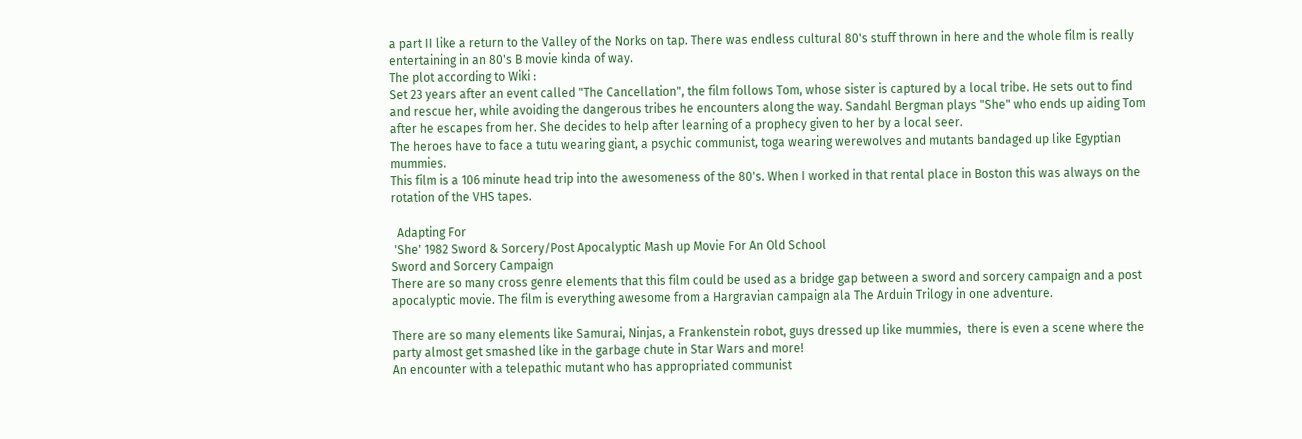a part II like a return to the Valley of the Norks on tap. There was endless cultural 80's stuff thrown in here and the whole film is really entertaining in an 80's B movie kinda of way.
The plot according to Wiki :
Set 23 years after an event called "The Cancellation", the film follows Tom, whose sister is captured by a local tribe. He sets out to find and rescue her, while avoiding the dangerous tribes he encounters along the way. Sandahl Bergman plays "She" who ends up aiding Tom after he escapes from her. She decides to help after learning of a prophecy given to her by a local seer.
The heroes have to face a tutu wearing giant, a psychic communist, toga wearing werewolves and mutants bandaged up like Egyptian mummies.
This film is a 106 minute head trip into the awesomeness of the 80's. When I worked in that rental place in Boston this was always on the rotation of the VHS tapes.

  Adapting For
 'She' 1982 Sword & Sorcery/Post Apocalyptic Mash up Movie For An Old School
Sword and Sorcery Campaign
There are so many cross genre elements that this film could be used as a bridge gap between a sword and sorcery campaign and a post apocalyptic movie. The film is everything awesome from a Hargravian campaign ala The Arduin Trilogy in one adventure.

There are so many elements like Samurai, Ninjas, a Frankenstein robot, guys dressed up like mummies,  there is even a scene where the party almost get smashed like in the garbage chute in Star Wars and more!
An encounter with a telepathic mutant who has appropriated communist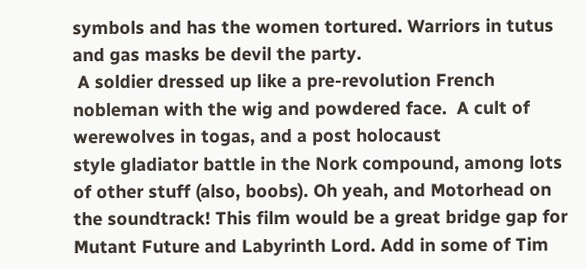symbols and has the women tortured. Warriors in tutus and gas masks be devil the party.
 A soldier dressed up like a pre-revolution French nobleman with the wig and powdered face.  A cult of  werewolves in togas, and a post holocaust
style gladiator battle in the Nork compound, among lots of other stuff (also, boobs). Oh yeah, and Motorhead on the soundtrack! This film would be a great bridge gap for Mutant Future and Labyrinth Lord. Add in some of Tim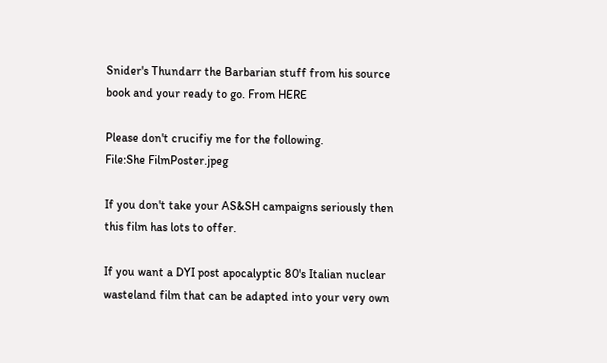Snider's Thundarr the Barbarian stuff from his source book and your ready to go. From HERE

Please don't crucifiy me for the following.
File:She FilmPoster.jpeg

If you don't take your AS&SH campaigns seriously then this film has lots to offer.

If you want a DYI post apocalyptic 80's Italian nuclear wasteland film that can be adapted into your very own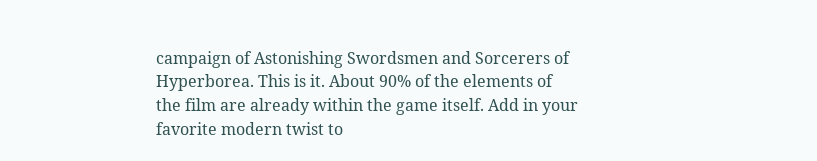campaign of Astonishing Swordsmen and Sorcerers of Hyperborea. This is it. About 90% of the elements of the film are already within the game itself. Add in your favorite modern twist to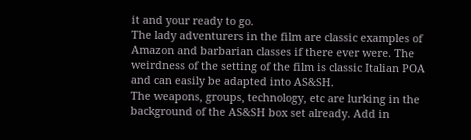it and your ready to go.
The lady adventurers in the film are classic examples of Amazon and barbarian classes if there ever were. The weirdness of the setting of the film is classic Italian POA and can easily be adapted into AS&SH.
The weapons, groups, technology, etc are lurking in the background of the AS&SH box set already. Add in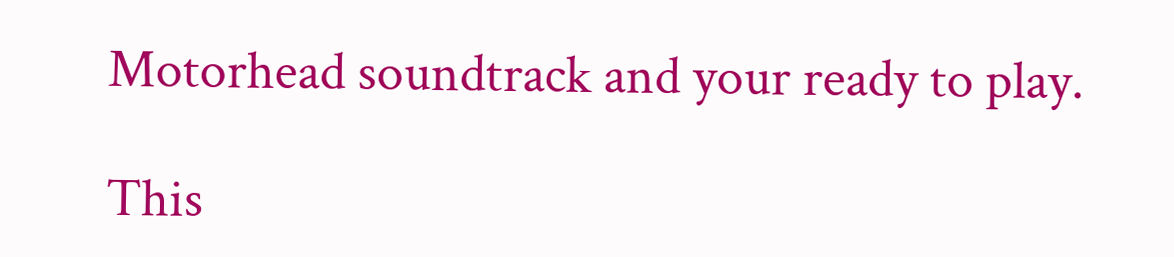Motorhead soundtrack and your ready to play.

This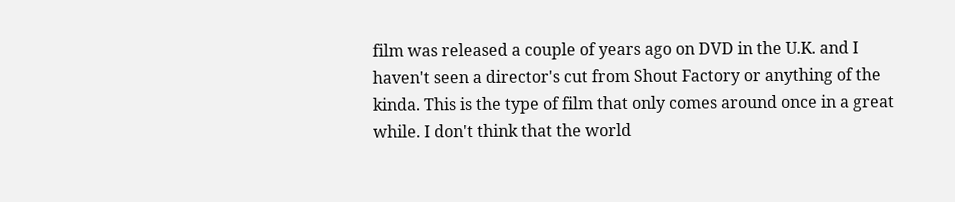film was released a couple of years ago on DVD in the U.K. and I haven't seen a director's cut from Shout Factory or anything of the kinda. This is the type of film that only comes around once in a great while. I don't think that the world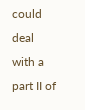could deal with a part II of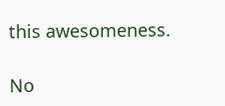this awesomeness.

No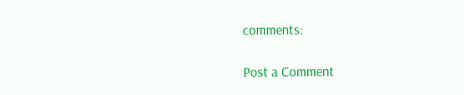comments:

Post a Comment